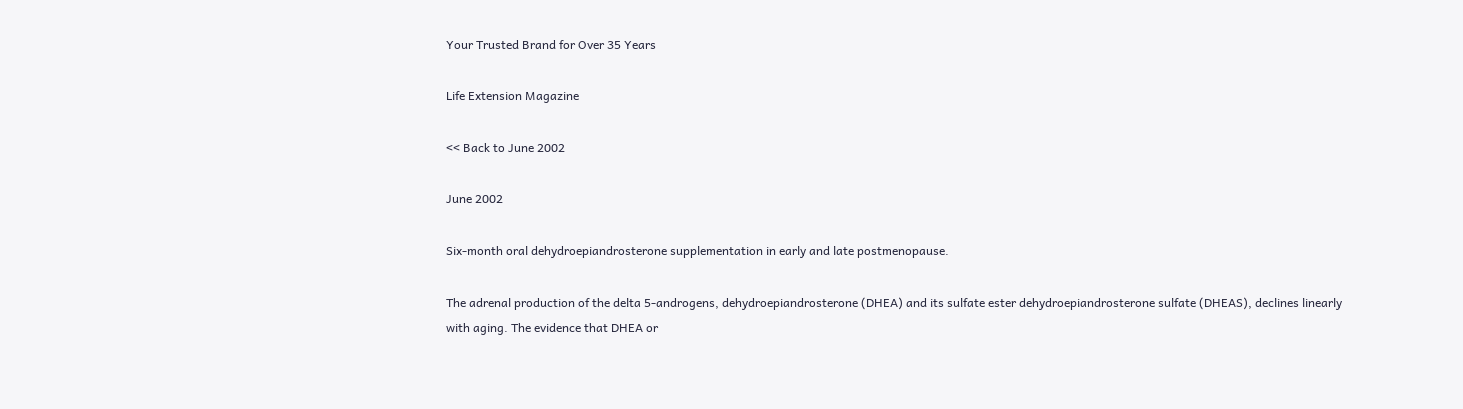Your Trusted Brand for Over 35 Years

Life Extension Magazine

<< Back to June 2002

June 2002

Six-month oral dehydroepiandrosterone supplementation in early and late postmenopause.

The adrenal production of the delta 5-androgens, dehydroepiandrosterone (DHEA) and its sulfate ester dehydroepiandrosterone sulfate (DHEAS), declines linearly with aging. The evidence that DHEA or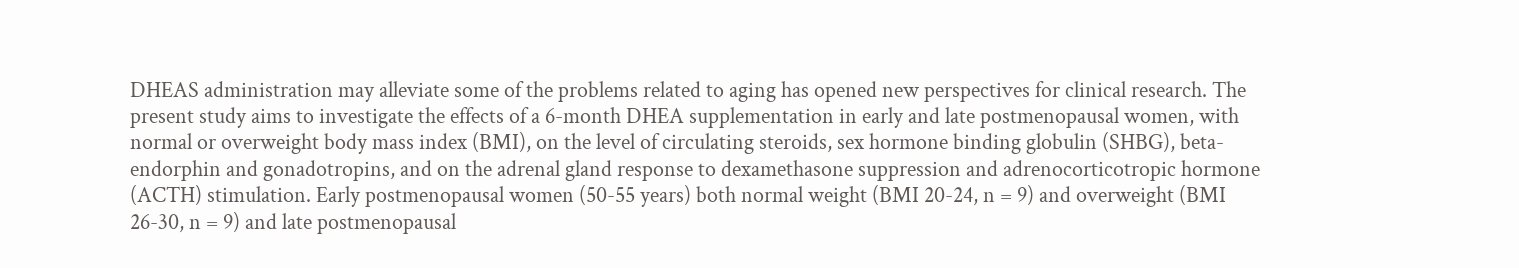DHEAS administration may alleviate some of the problems related to aging has opened new perspectives for clinical research. The present study aims to investigate the effects of a 6-month DHEA supplementation in early and late postmenopausal women, with normal or overweight body mass index (BMI), on the level of circulating steroids, sex hormone binding globulin (SHBG), beta-endorphin and gonadotropins, and on the adrenal gland response to dexamethasone suppression and adrenocorticotropic hormone (ACTH) stimulation. Early postmenopausal women (50-55 years) both normal weight (BMI 20-24, n = 9) and overweight (BMI 26-30, n = 9) and late postmenopausal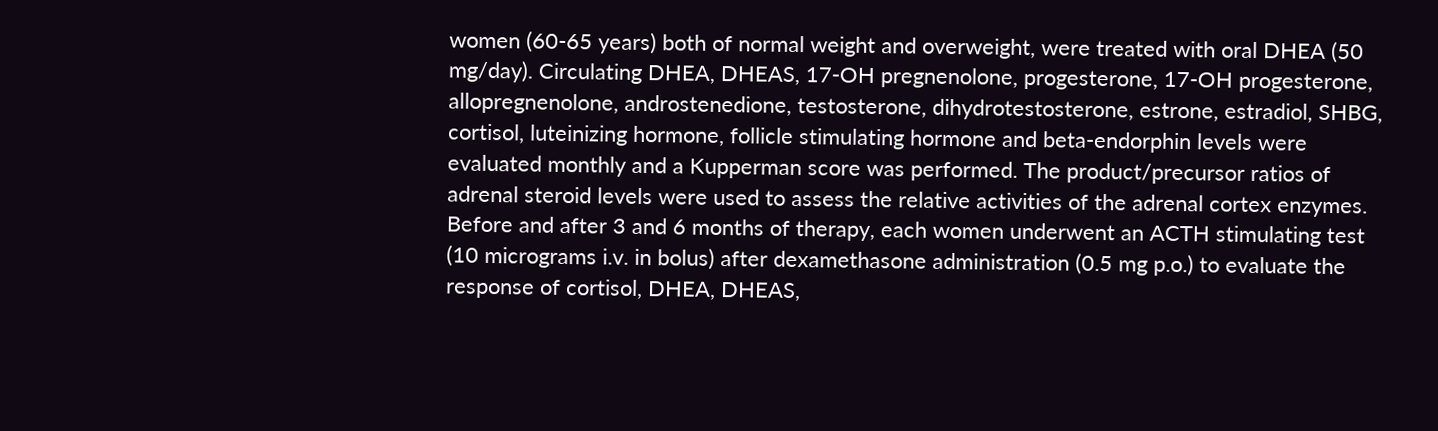women (60-65 years) both of normal weight and overweight, were treated with oral DHEA (50 mg/day). Circulating DHEA, DHEAS, 17-OH pregnenolone, progesterone, 17-OH progesterone, allopregnenolone, androstenedione, testosterone, dihydrotestosterone, estrone, estradiol, SHBG, cortisol, luteinizing hormone, follicle stimulating hormone and beta-endorphin levels were evaluated monthly and a Kupperman score was performed. The product/precursor ratios of adrenal steroid levels were used to assess the relative activities of the adrenal cortex enzymes. Before and after 3 and 6 months of therapy, each women underwent an ACTH stimulating test (10 micrograms i.v. in bolus) after dexamethasone administration (0.5 mg p.o.) to evaluate the response of cortisol, DHEA, DHEAS,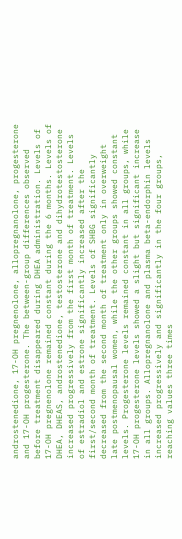androstenedione, 17-OH pregnenolone, allopregnanolone, progesterone and 17-OH progesterone. The between-group differences observed before treatment disappeared during DHEA administration. Levels of 17-OH pregnenolone remained constant during the 6 months. Levels of DHEA, DHEAS, androstenedione, testosterone and dihydrotestosterone increased progressively from the first month of treatment. Levels of estradiol and estrone significantly increased after the first/second month of treatment. Levels of SHBG significantly decreased from the second month of treatment only in overweight late postmenopausal women, while the other groups showed constant levels. Progesterone levels remained constant in all groups, while 17-OH progesterone levels showed a slight but significant increase in all groups. Allopregnanolone and plasma beta-endorphin levels increased progressively and significantly in the four groups, reaching values three times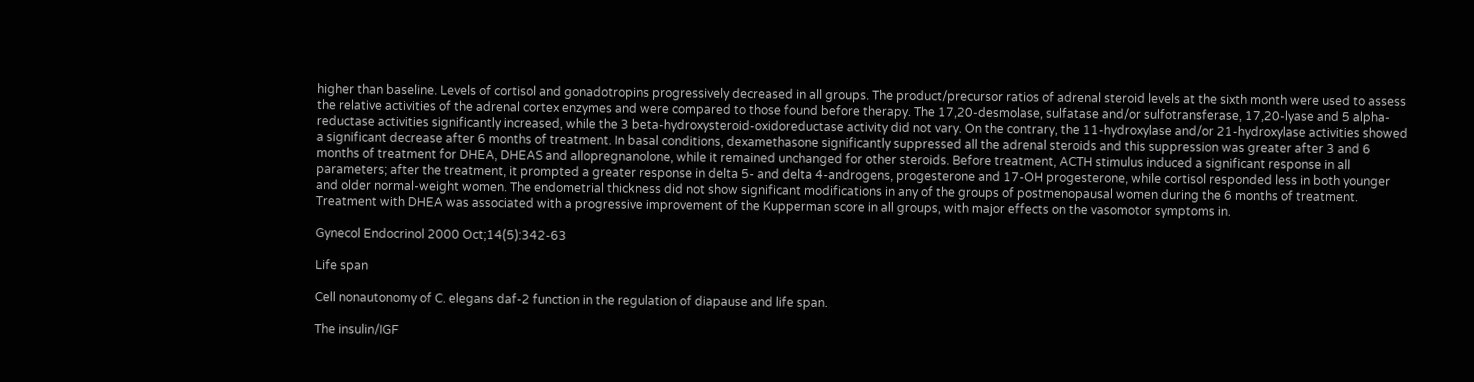higher than baseline. Levels of cortisol and gonadotropins progressively decreased in all groups. The product/precursor ratios of adrenal steroid levels at the sixth month were used to assess the relative activities of the adrenal cortex enzymes and were compared to those found before therapy. The 17,20-desmolase, sulfatase and/or sulfotransferase, 17,20-lyase and 5 alpha-reductase activities significantly increased, while the 3 beta-hydroxysteroid-oxidoreductase activity did not vary. On the contrary, the 11-hydroxylase and/or 21-hydroxylase activities showed a significant decrease after 6 months of treatment. In basal conditions, dexamethasone significantly suppressed all the adrenal steroids and this suppression was greater after 3 and 6 months of treatment for DHEA, DHEAS and allopregnanolone, while it remained unchanged for other steroids. Before treatment, ACTH stimulus induced a significant response in all parameters; after the treatment, it prompted a greater response in delta 5- and delta 4-androgens, progesterone and 17-OH progesterone, while cortisol responded less in both younger and older normal-weight women. The endometrial thickness did not show significant modifications in any of the groups of postmenopausal women during the 6 months of treatment. Treatment with DHEA was associated with a progressive improvement of the Kupperman score in all groups, with major effects on the vasomotor symptoms in.

Gynecol Endocrinol 2000 Oct;14(5):342-63

Life span

Cell nonautonomy of C. elegans daf-2 function in the regulation of diapause and life span.

The insulin/IGF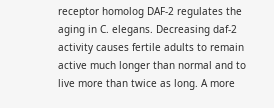receptor homolog DAF-2 regulates the aging in C. elegans. Decreasing daf-2 activity causes fertile adults to remain active much longer than normal and to live more than twice as long. A more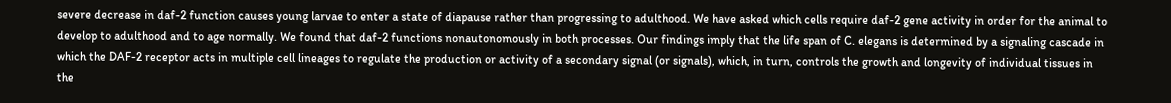severe decrease in daf-2 function causes young larvae to enter a state of diapause rather than progressing to adulthood. We have asked which cells require daf-2 gene activity in order for the animal to develop to adulthood and to age normally. We found that daf-2 functions nonautonomously in both processes. Our findings imply that the life span of C. elegans is determined by a signaling cascade in which the DAF-2 receptor acts in multiple cell lineages to regulate the production or activity of a secondary signal (or signals), which, in turn, controls the growth and longevity of individual tissues in the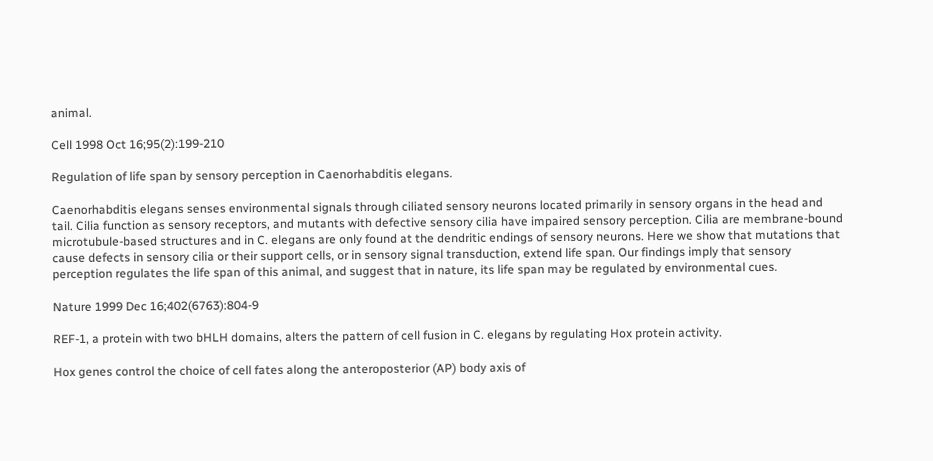animal.

Cell 1998 Oct 16;95(2):199-210

Regulation of life span by sensory perception in Caenorhabditis elegans.

Caenorhabditis elegans senses environmental signals through ciliated sensory neurons located primarily in sensory organs in the head and tail. Cilia function as sensory receptors, and mutants with defective sensory cilia have impaired sensory perception. Cilia are membrane-bound microtubule-based structures and in C. elegans are only found at the dendritic endings of sensory neurons. Here we show that mutations that cause defects in sensory cilia or their support cells, or in sensory signal transduction, extend life span. Our findings imply that sensory perception regulates the life span of this animal, and suggest that in nature, its life span may be regulated by environmental cues.

Nature 1999 Dec 16;402(6763):804-9

REF-1, a protein with two bHLH domains, alters the pattern of cell fusion in C. elegans by regulating Hox protein activity.

Hox genes control the choice of cell fates along the anteroposterior (AP) body axis of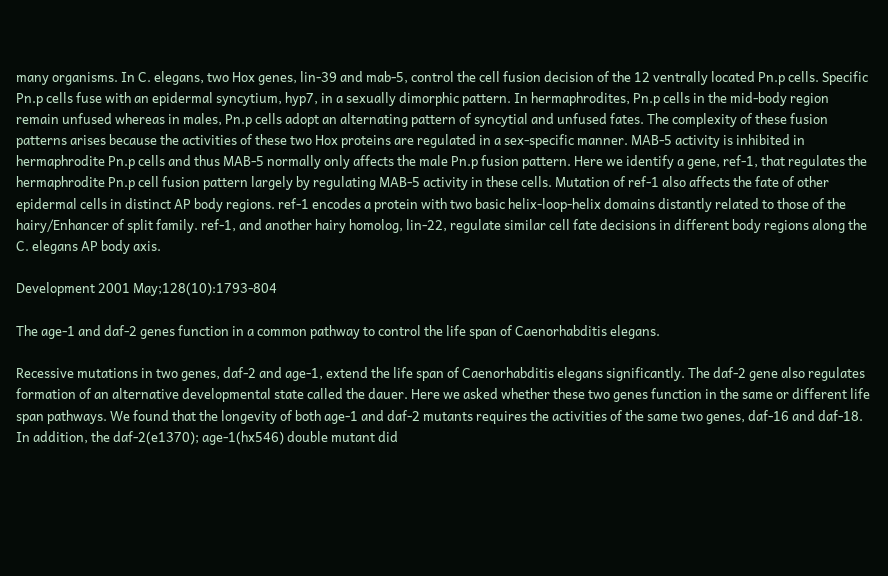many organisms. In C. elegans, two Hox genes, lin-39 and mab-5, control the cell fusion decision of the 12 ventrally located Pn.p cells. Specific Pn.p cells fuse with an epidermal syncytium, hyp7, in a sexually dimorphic pattern. In hermaphrodites, Pn.p cells in the mid-body region remain unfused whereas in males, Pn.p cells adopt an alternating pattern of syncytial and unfused fates. The complexity of these fusion patterns arises because the activities of these two Hox proteins are regulated in a sex-specific manner. MAB-5 activity is inhibited in hermaphrodite Pn.p cells and thus MAB-5 normally only affects the male Pn.p fusion pattern. Here we identify a gene, ref-1, that regulates the hermaphrodite Pn.p cell fusion pattern largely by regulating MAB-5 activity in these cells. Mutation of ref-1 also affects the fate of other epidermal cells in distinct AP body regions. ref-1 encodes a protein with two basic helix-loop-helix domains distantly related to those of the hairy/Enhancer of split family. ref-1, and another hairy homolog, lin-22, regulate similar cell fate decisions in different body regions along the C. elegans AP body axis.

Development 2001 May;128(10):1793-804

The age-1 and daf-2 genes function in a common pathway to control the life span of Caenorhabditis elegans.

Recessive mutations in two genes, daf-2 and age-1, extend the life span of Caenorhabditis elegans significantly. The daf-2 gene also regulates formation of an alternative developmental state called the dauer. Here we asked whether these two genes function in the same or different life span pathways. We found that the longevity of both age-1 and daf-2 mutants requires the activities of the same two genes, daf-16 and daf-18. In addition, the daf-2(e1370); age-1(hx546) double mutant did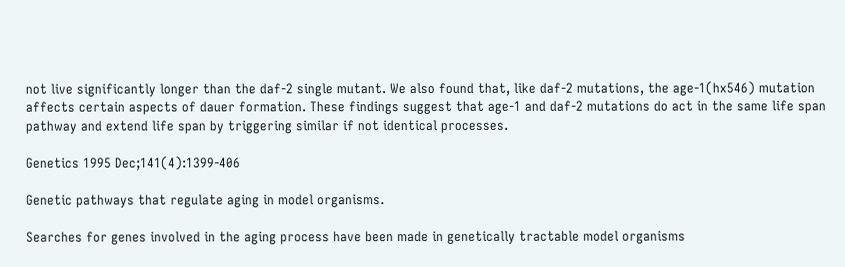not live significantly longer than the daf-2 single mutant. We also found that, like daf-2 mutations, the age-1(hx546) mutation affects certain aspects of dauer formation. These findings suggest that age-1 and daf-2 mutations do act in the same life span pathway and extend life span by triggering similar if not identical processes.

Genetics 1995 Dec;141(4):1399-406

Genetic pathways that regulate aging in model organisms.

Searches for genes involved in the aging process have been made in genetically tractable model organisms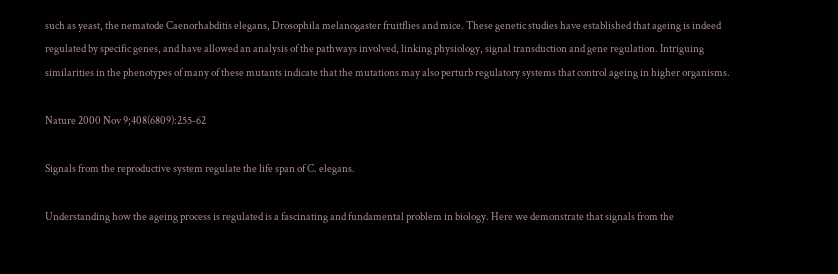such as yeast, the nematode Caenorhabditis elegans, Drosophila melanogaster fruitflies and mice. These genetic studies have established that ageing is indeed regulated by specific genes, and have allowed an analysis of the pathways involved, linking physiology, signal transduction and gene regulation. Intriguing similarities in the phenotypes of many of these mutants indicate that the mutations may also perturb regulatory systems that control ageing in higher organisms.

Nature 2000 Nov 9;408(6809):255-62

Signals from the reproductive system regulate the life span of C. elegans.

Understanding how the ageing process is regulated is a fascinating and fundamental problem in biology. Here we demonstrate that signals from the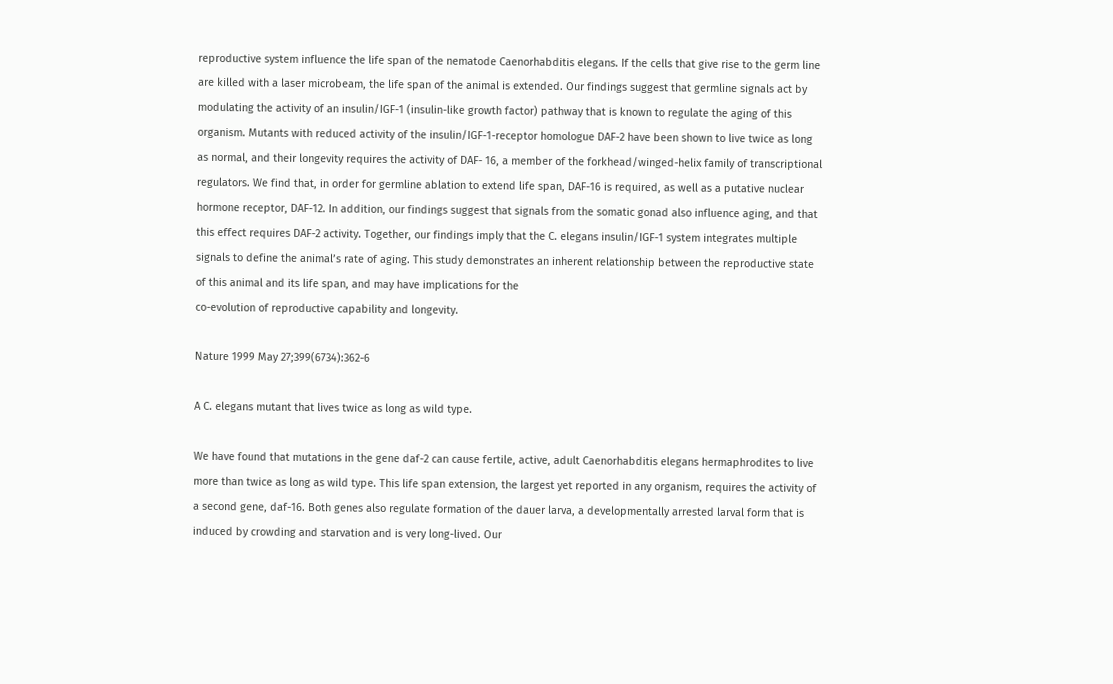reproductive system influence the life span of the nematode Caenorhabditis elegans. If the cells that give rise to the germ line are killed with a laser microbeam, the life span of the animal is extended. Our findings suggest that germline signals act by modulating the activity of an insulin/IGF-1 (insulin-like growth factor) pathway that is known to regulate the aging of this organism. Mutants with reduced activity of the insulin/IGF-1-receptor homologue DAF-2 have been shown to live twice as long as normal, and their longevity requires the activity of DAF- 16, a member of the forkhead/winged-helix family of transcriptional regulators. We find that, in order for germline ablation to extend life span, DAF-16 is required, as well as a putative nuclear hormone receptor, DAF-12. In addition, our findings suggest that signals from the somatic gonad also influence aging, and that this effect requires DAF-2 activity. Together, our findings imply that the C. elegans insulin/IGF-1 system integrates multiple signals to define the animal’s rate of aging. This study demonstrates an inherent relationship between the reproductive state of this animal and its life span, and may have implications for the
co-evolution of reproductive capability and longevity.

Nature 1999 May 27;399(6734):362-6

A C. elegans mutant that lives twice as long as wild type.

We have found that mutations in the gene daf-2 can cause fertile, active, adult Caenorhabditis elegans hermaphrodites to live more than twice as long as wild type. This life span extension, the largest yet reported in any organism, requires the activity of a second gene, daf-16. Both genes also regulate formation of the dauer larva, a developmentally arrested larval form that is induced by crowding and starvation and is very long-lived. Our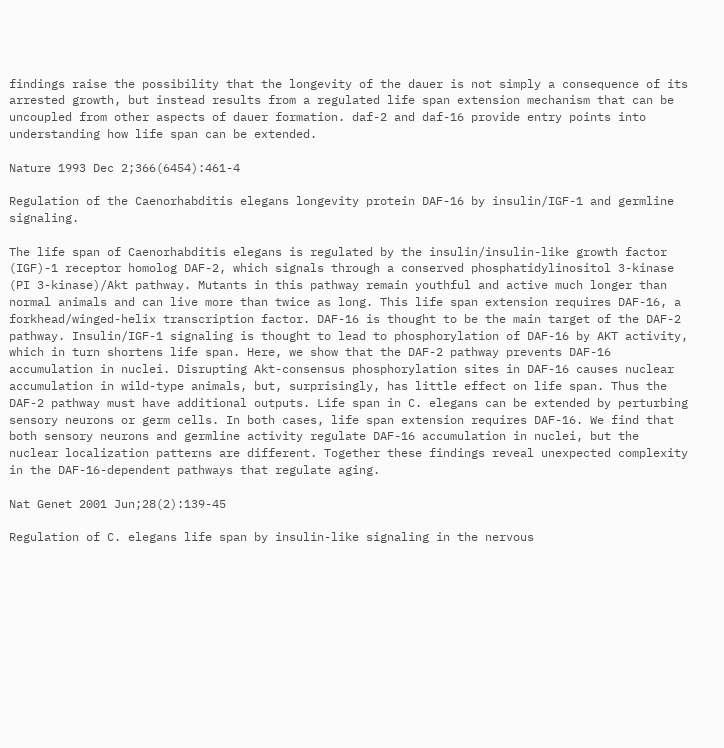findings raise the possibility that the longevity of the dauer is not simply a consequence of its arrested growth, but instead results from a regulated life span extension mechanism that can be uncoupled from other aspects of dauer formation. daf-2 and daf-16 provide entry points into understanding how life span can be extended.

Nature 1993 Dec 2;366(6454):461-4

Regulation of the Caenorhabditis elegans longevity protein DAF-16 by insulin/IGF-1 and germline signaling.

The life span of Caenorhabditis elegans is regulated by the insulin/insulin-like growth factor (IGF)-1 receptor homolog DAF-2, which signals through a conserved phosphatidylinositol 3-kinase (PI 3-kinase)/Akt pathway. Mutants in this pathway remain youthful and active much longer than normal animals and can live more than twice as long. This life span extension requires DAF-16, a forkhead/winged-helix transcription factor. DAF-16 is thought to be the main target of the DAF-2 pathway. Insulin/IGF-1 signaling is thought to lead to phosphorylation of DAF-16 by AKT activity, which in turn shortens life span. Here, we show that the DAF-2 pathway prevents DAF-16 accumulation in nuclei. Disrupting Akt-consensus phosphorylation sites in DAF-16 causes nuclear accumulation in wild-type animals, but, surprisingly, has little effect on life span. Thus the DAF-2 pathway must have additional outputs. Life span in C. elegans can be extended by perturbing sensory neurons or germ cells. In both cases, life span extension requires DAF-16. We find that both sensory neurons and germline activity regulate DAF-16 accumulation in nuclei, but the nuclear localization patterns are different. Together these findings reveal unexpected complexity in the DAF-16-dependent pathways that regulate aging.

Nat Genet 2001 Jun;28(2):139-45

Regulation of C. elegans life span by insulin-like signaling in the nervous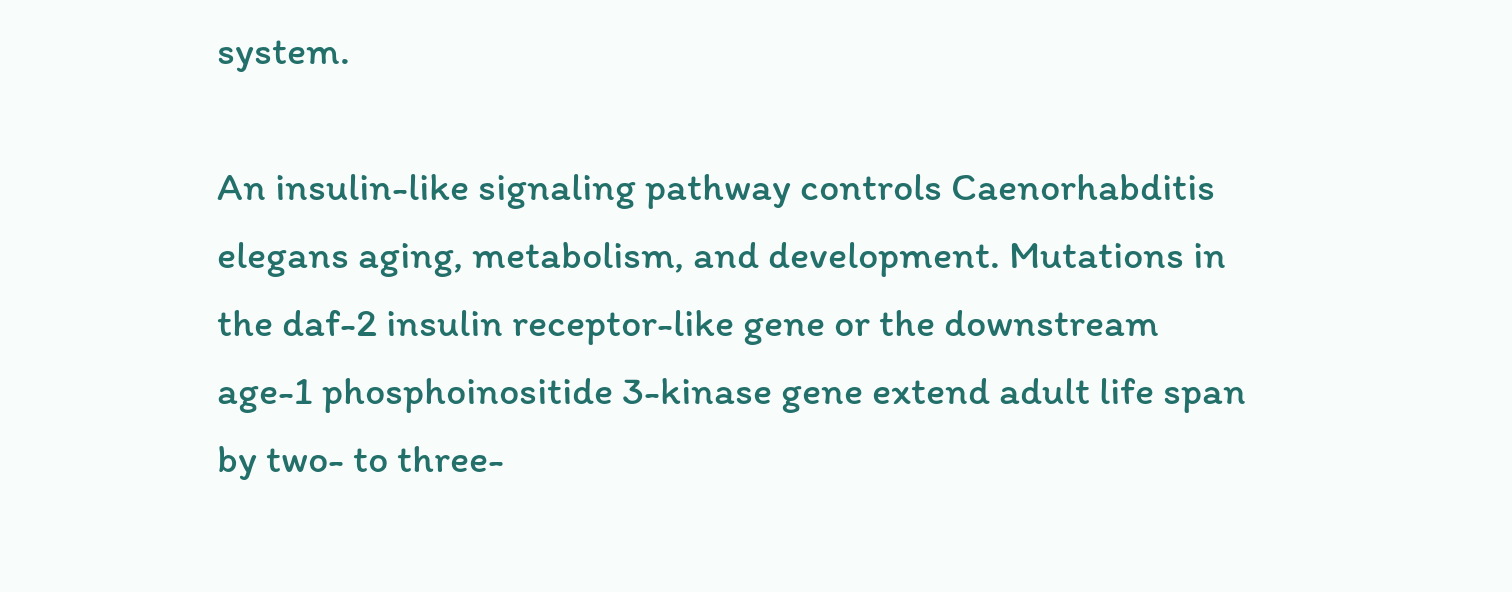system.

An insulin-like signaling pathway controls Caenorhabditis elegans aging, metabolism, and development. Mutations in the daf-2 insulin receptor-like gene or the downstream age-1 phosphoinositide 3-kinase gene extend adult life span by two- to three-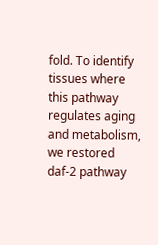fold. To identify tissues where this pathway regulates aging and metabolism, we restored daf-2 pathway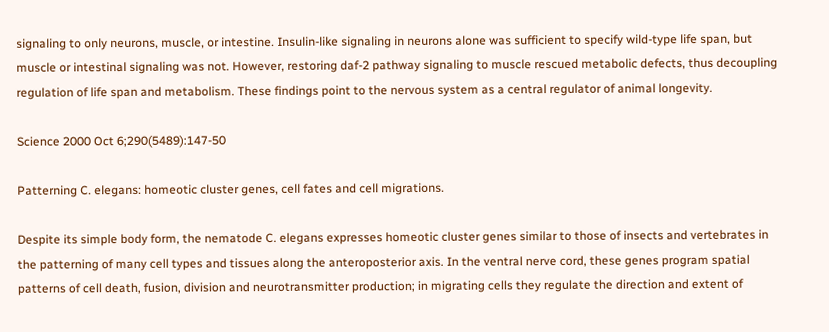signaling to only neurons, muscle, or intestine. Insulin-like signaling in neurons alone was sufficient to specify wild-type life span, but muscle or intestinal signaling was not. However, restoring daf-2 pathway signaling to muscle rescued metabolic defects, thus decoupling regulation of life span and metabolism. These findings point to the nervous system as a central regulator of animal longevity.

Science 2000 Oct 6;290(5489):147-50

Patterning C. elegans: homeotic cluster genes, cell fates and cell migrations.

Despite its simple body form, the nematode C. elegans expresses homeotic cluster genes similar to those of insects and vertebrates in the patterning of many cell types and tissues along the anteroposterior axis. In the ventral nerve cord, these genes program spatial patterns of cell death, fusion, division and neurotransmitter production; in migrating cells they regulate the direction and extent of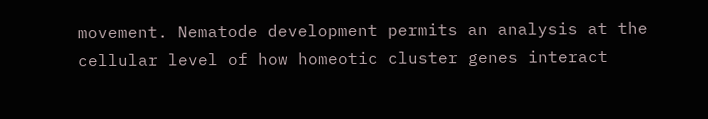movement. Nematode development permits an analysis at the cellular level of how homeotic cluster genes interact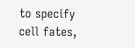to specify cell fates,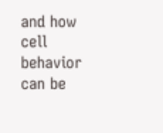and how cell behavior can be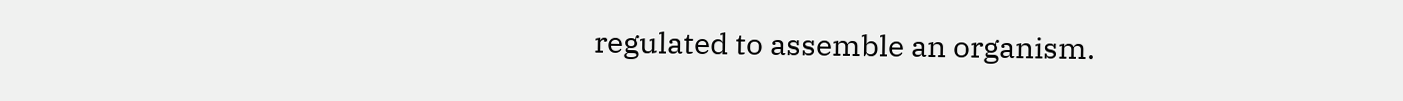regulated to assemble an organism.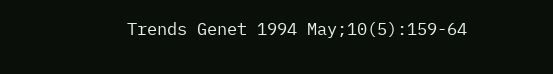Trends Genet 1994 May;10(5):159-64